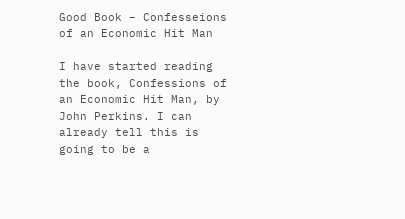Good Book – Confesseions of an Economic Hit Man

I have started reading the book, Confessions of an Economic Hit Man, by John Perkins. I can already tell this is going to be a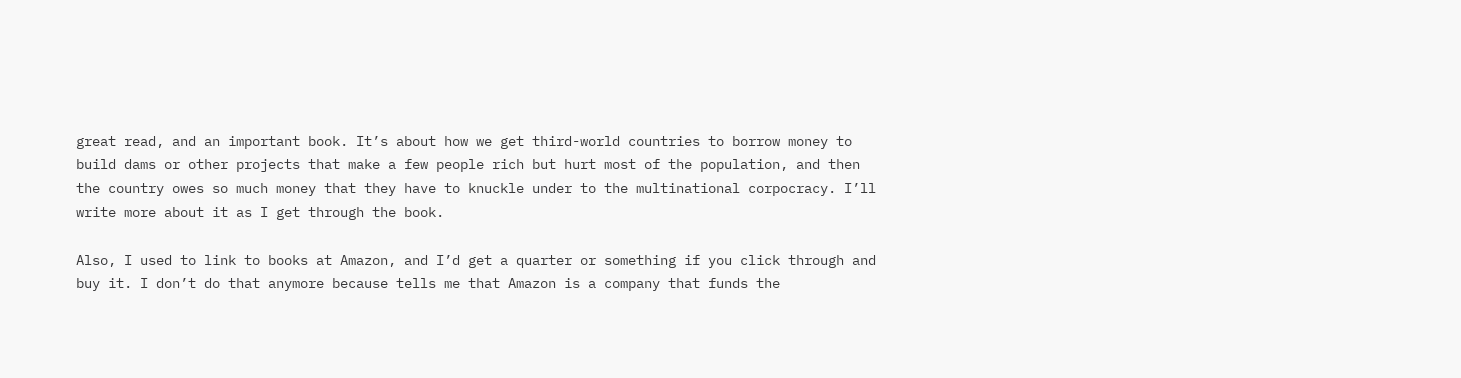great read, and an important book. It’s about how we get third-world countries to borrow money to build dams or other projects that make a few people rich but hurt most of the population, and then the country owes so much money that they have to knuckle under to the multinational corpocracy. I’ll write more about it as I get through the book.

Also, I used to link to books at Amazon, and I’d get a quarter or something if you click through and buy it. I don’t do that anymore because tells me that Amazon is a company that funds the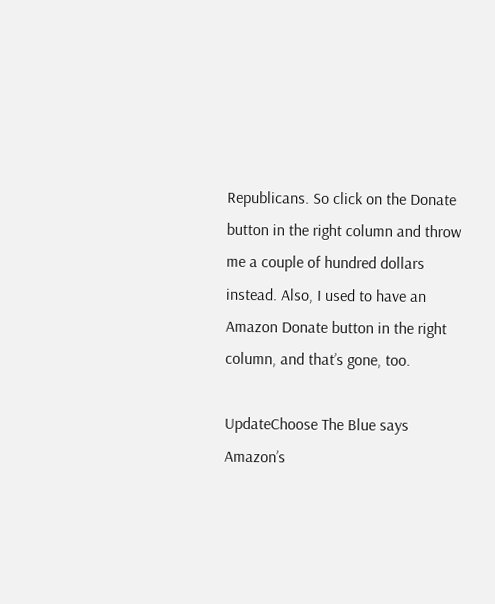Republicans. So click on the Donate button in the right column and throw me a couple of hundred dollars instead. Also, I used to have an Amazon Donate button in the right column, and that’s gone, too.

UpdateChoose The Blue says Amazon’s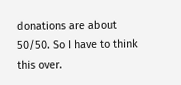donations are about 50/50. So I have to think this over.